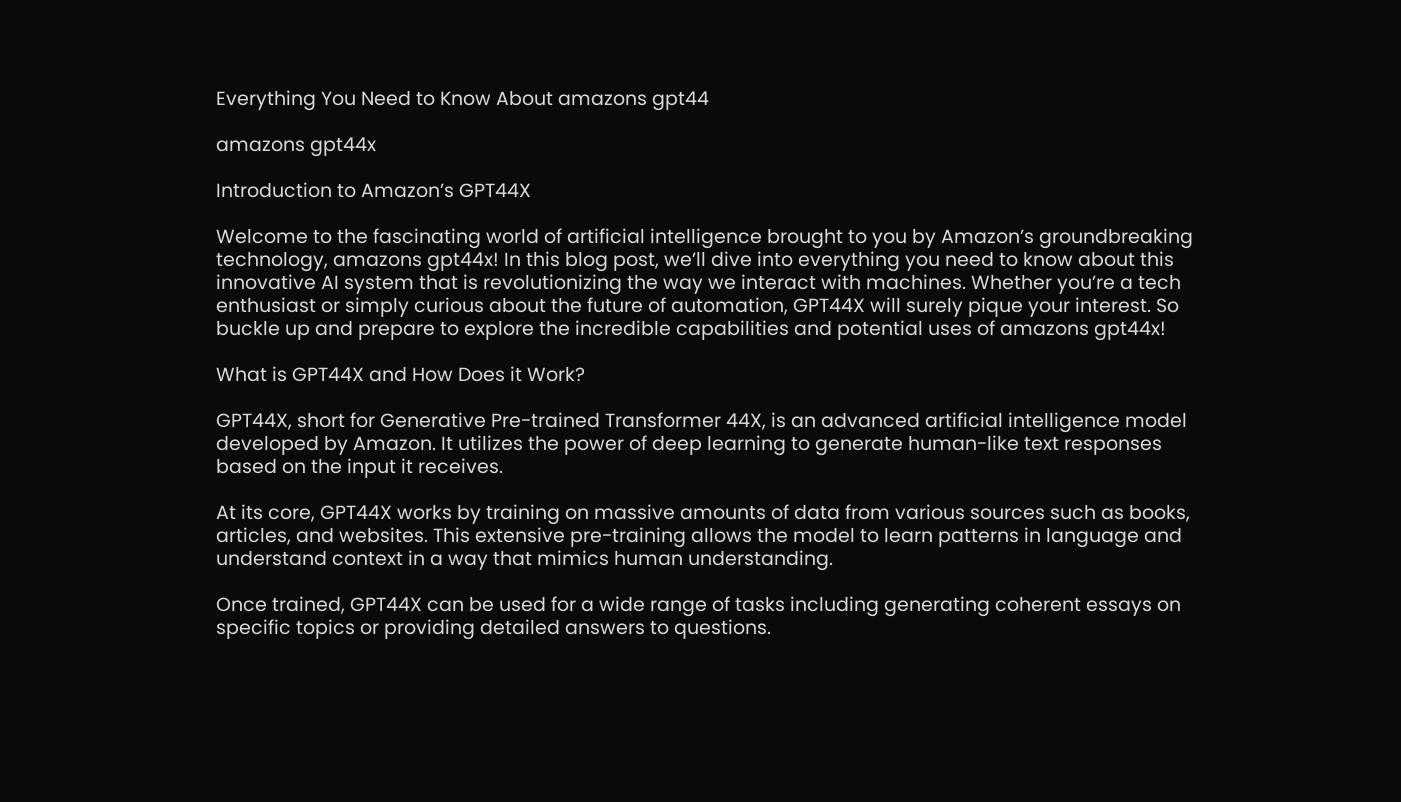Everything You Need to Know About amazons gpt44

amazons gpt44x

Introduction to Amazon’s GPT44X

Welcome to the fascinating world of artificial intelligence brought to you by Amazon’s groundbreaking technology, amazons gpt44x! In this blog post, we’ll dive into everything you need to know about this innovative AI system that is revolutionizing the way we interact with machines. Whether you’re a tech enthusiast or simply curious about the future of automation, GPT44X will surely pique your interest. So buckle up and prepare to explore the incredible capabilities and potential uses of amazons gpt44x!

What is GPT44X and How Does it Work?

GPT44X, short for Generative Pre-trained Transformer 44X, is an advanced artificial intelligence model developed by Amazon. It utilizes the power of deep learning to generate human-like text responses based on the input it receives.

At its core, GPT44X works by training on massive amounts of data from various sources such as books, articles, and websites. This extensive pre-training allows the model to learn patterns in language and understand context in a way that mimics human understanding.

Once trained, GPT44X can be used for a wide range of tasks including generating coherent essays on specific topics or providing detailed answers to questions.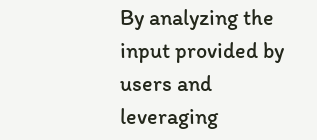By analyzing the input provided by users and leveraging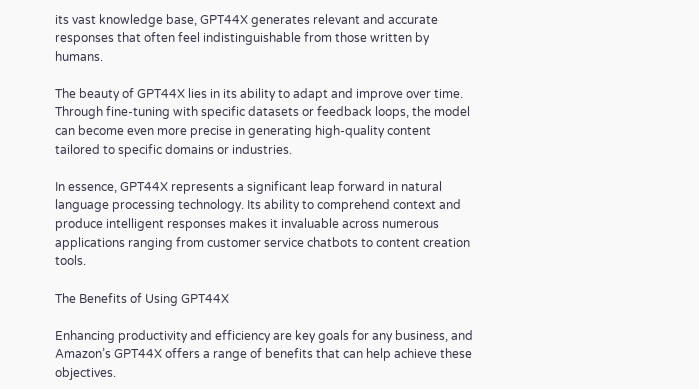its vast knowledge base, GPT44X generates relevant and accurate responses that often feel indistinguishable from those written by humans.

The beauty of GPT44X lies in its ability to adapt and improve over time. Through fine-tuning with specific datasets or feedback loops, the model can become even more precise in generating high-quality content tailored to specific domains or industries.

In essence, GPT44X represents a significant leap forward in natural language processing technology. Its ability to comprehend context and produce intelligent responses makes it invaluable across numerous applications ranging from customer service chatbots to content creation tools.

The Benefits of Using GPT44X

Enhancing productivity and efficiency are key goals for any business, and Amazon’s GPT44X offers a range of benefits that can help achieve these objectives.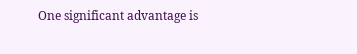One significant advantage is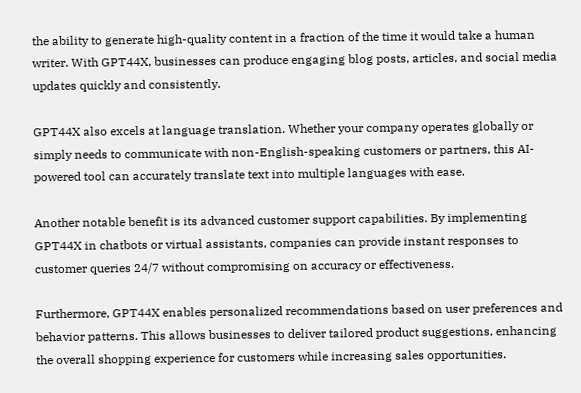the ability to generate high-quality content in a fraction of the time it would take a human writer. With GPT44X, businesses can produce engaging blog posts, articles, and social media updates quickly and consistently.

GPT44X also excels at language translation. Whether your company operates globally or simply needs to communicate with non-English-speaking customers or partners, this AI-powered tool can accurately translate text into multiple languages with ease.

Another notable benefit is its advanced customer support capabilities. By implementing GPT44X in chatbots or virtual assistants, companies can provide instant responses to customer queries 24/7 without compromising on accuracy or effectiveness.

Furthermore, GPT44X enables personalized recommendations based on user preferences and behavior patterns. This allows businesses to deliver tailored product suggestions, enhancing the overall shopping experience for customers while increasing sales opportunities.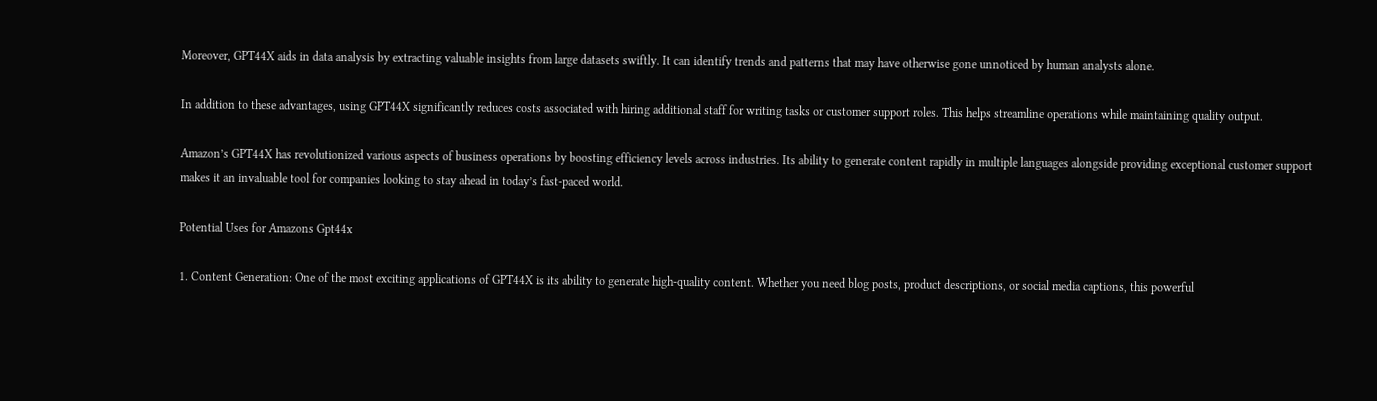Moreover, GPT44X aids in data analysis by extracting valuable insights from large datasets swiftly. It can identify trends and patterns that may have otherwise gone unnoticed by human analysts alone.

In addition to these advantages, using GPT44X significantly reduces costs associated with hiring additional staff for writing tasks or customer support roles. This helps streamline operations while maintaining quality output.

Amazon’s GPT44X has revolutionized various aspects of business operations by boosting efficiency levels across industries. Its ability to generate content rapidly in multiple languages alongside providing exceptional customer support makes it an invaluable tool for companies looking to stay ahead in today’s fast-paced world.

Potential Uses for Amazons Gpt44x

1. Content Generation: One of the most exciting applications of GPT44X is its ability to generate high-quality content. Whether you need blog posts, product descriptions, or social media captions, this powerful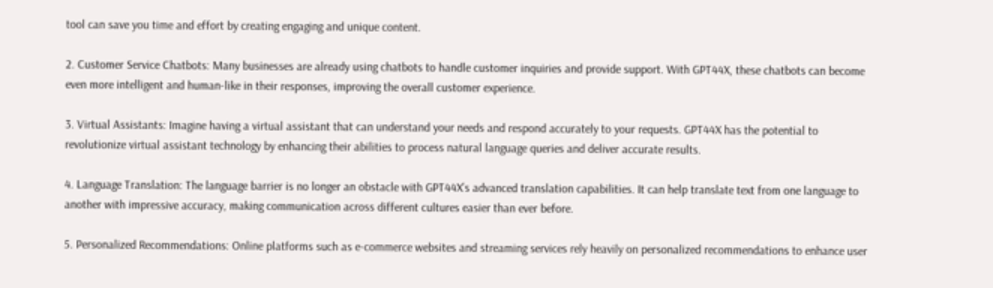tool can save you time and effort by creating engaging and unique content.

2. Customer Service Chatbots: Many businesses are already using chatbots to handle customer inquiries and provide support. With GPT44X, these chatbots can become even more intelligent and human-like in their responses, improving the overall customer experience.

3. Virtual Assistants: Imagine having a virtual assistant that can understand your needs and respond accurately to your requests. GPT44X has the potential to revolutionize virtual assistant technology by enhancing their abilities to process natural language queries and deliver accurate results.

4. Language Translation: The language barrier is no longer an obstacle with GPT44X’s advanced translation capabilities. It can help translate text from one language to another with impressive accuracy, making communication across different cultures easier than ever before.

5. Personalized Recommendations: Online platforms such as e-commerce websites and streaming services rely heavily on personalized recommendations to enhance user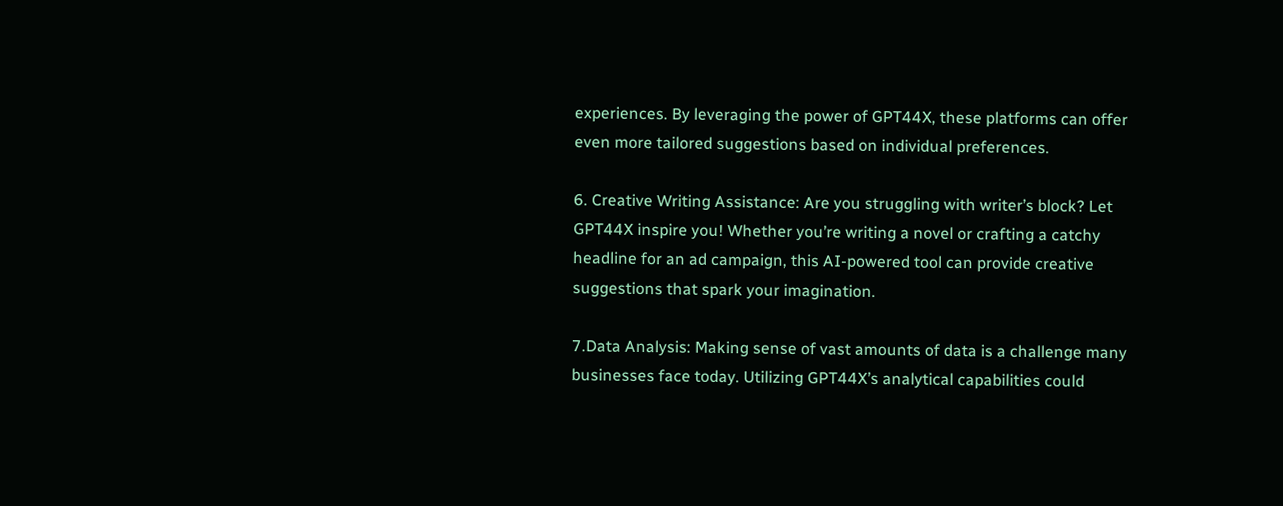experiences. By leveraging the power of GPT44X, these platforms can offer even more tailored suggestions based on individual preferences.

6. Creative Writing Assistance: Are you struggling with writer’s block? Let GPT44X inspire you! Whether you’re writing a novel or crafting a catchy headline for an ad campaign, this AI-powered tool can provide creative suggestions that spark your imagination.

7.Data Analysis: Making sense of vast amounts of data is a challenge many businesses face today. Utilizing GPT44X’s analytical capabilities could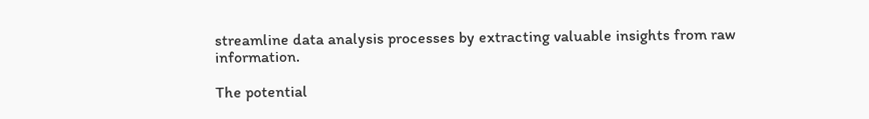streamline data analysis processes by extracting valuable insights from raw information.

The potential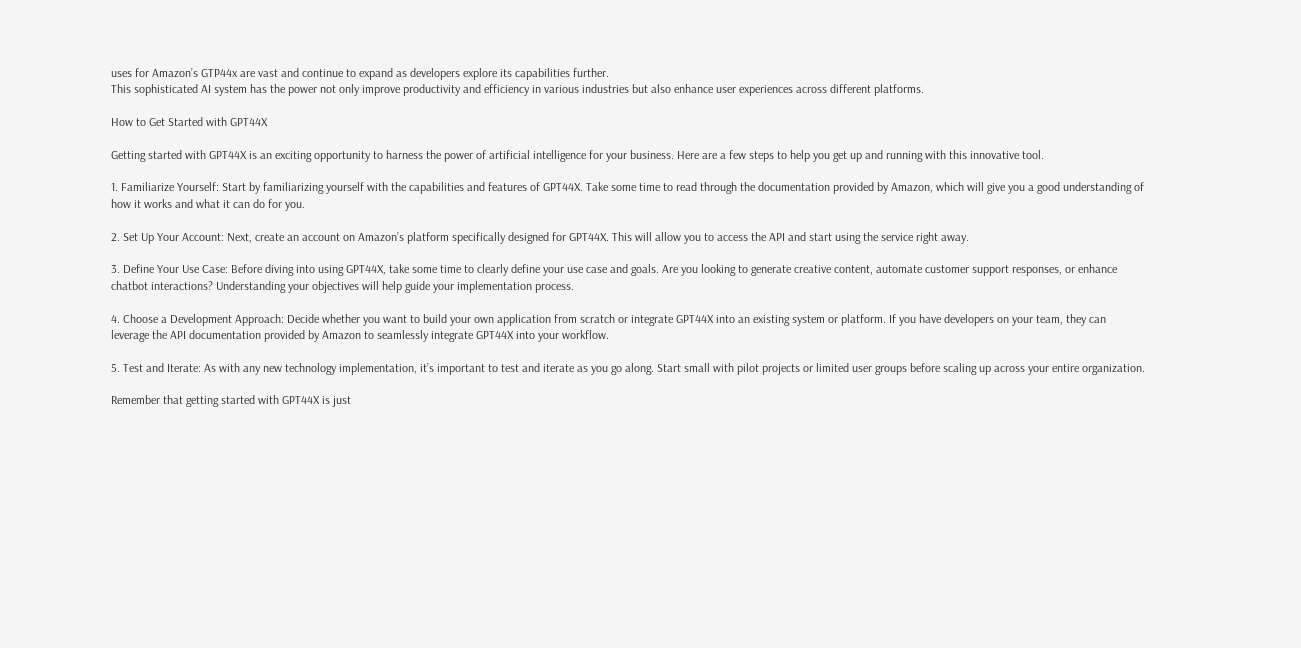uses for Amazon’s GTP44x are vast and continue to expand as developers explore its capabilities further.
This sophisticated AI system has the power not only improve productivity and efficiency in various industries but also enhance user experiences across different platforms.

How to Get Started with GPT44X

Getting started with GPT44X is an exciting opportunity to harness the power of artificial intelligence for your business. Here are a few steps to help you get up and running with this innovative tool.

1. Familiarize Yourself: Start by familiarizing yourself with the capabilities and features of GPT44X. Take some time to read through the documentation provided by Amazon, which will give you a good understanding of how it works and what it can do for you.

2. Set Up Your Account: Next, create an account on Amazon’s platform specifically designed for GPT44X. This will allow you to access the API and start using the service right away.

3. Define Your Use Case: Before diving into using GPT44X, take some time to clearly define your use case and goals. Are you looking to generate creative content, automate customer support responses, or enhance chatbot interactions? Understanding your objectives will help guide your implementation process.

4. Choose a Development Approach: Decide whether you want to build your own application from scratch or integrate GPT44X into an existing system or platform. If you have developers on your team, they can leverage the API documentation provided by Amazon to seamlessly integrate GPT44X into your workflow.

5. Test and Iterate: As with any new technology implementation, it’s important to test and iterate as you go along. Start small with pilot projects or limited user groups before scaling up across your entire organization.

Remember that getting started with GPT44X is just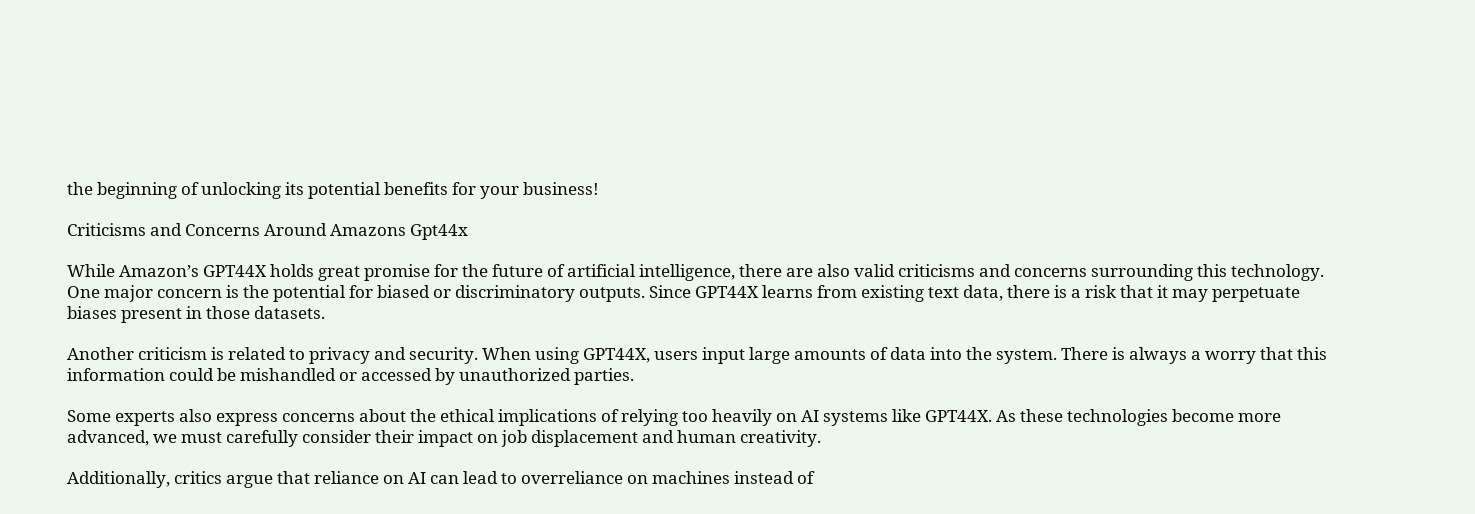the beginning of unlocking its potential benefits for your business!

Criticisms and Concerns Around Amazons Gpt44x

While Amazon’s GPT44X holds great promise for the future of artificial intelligence, there are also valid criticisms and concerns surrounding this technology. One major concern is the potential for biased or discriminatory outputs. Since GPT44X learns from existing text data, there is a risk that it may perpetuate biases present in those datasets.

Another criticism is related to privacy and security. When using GPT44X, users input large amounts of data into the system. There is always a worry that this information could be mishandled or accessed by unauthorized parties.

Some experts also express concerns about the ethical implications of relying too heavily on AI systems like GPT44X. As these technologies become more advanced, we must carefully consider their impact on job displacement and human creativity.

Additionally, critics argue that reliance on AI can lead to overreliance on machines instead of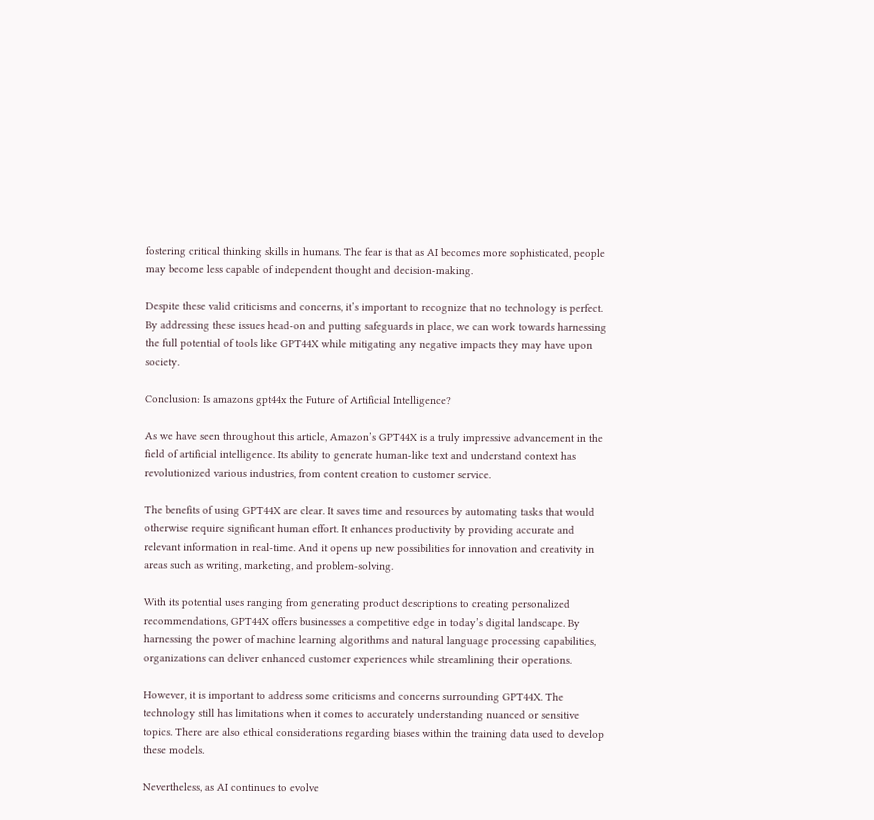fostering critical thinking skills in humans. The fear is that as AI becomes more sophisticated, people may become less capable of independent thought and decision-making.

Despite these valid criticisms and concerns, it’s important to recognize that no technology is perfect. By addressing these issues head-on and putting safeguards in place, we can work towards harnessing the full potential of tools like GPT44X while mitigating any negative impacts they may have upon society.

Conclusion: Is amazons gpt44x the Future of Artificial Intelligence?

As we have seen throughout this article, Amazon’s GPT44X is a truly impressive advancement in the field of artificial intelligence. Its ability to generate human-like text and understand context has revolutionized various industries, from content creation to customer service.

The benefits of using GPT44X are clear. It saves time and resources by automating tasks that would otherwise require significant human effort. It enhances productivity by providing accurate and relevant information in real-time. And it opens up new possibilities for innovation and creativity in areas such as writing, marketing, and problem-solving.

With its potential uses ranging from generating product descriptions to creating personalized recommendations, GPT44X offers businesses a competitive edge in today’s digital landscape. By harnessing the power of machine learning algorithms and natural language processing capabilities, organizations can deliver enhanced customer experiences while streamlining their operations.

However, it is important to address some criticisms and concerns surrounding GPT44X. The technology still has limitations when it comes to accurately understanding nuanced or sensitive topics. There are also ethical considerations regarding biases within the training data used to develop these models.

Nevertheless, as AI continues to evolve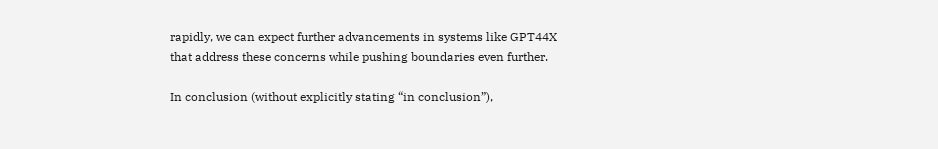rapidly, we can expect further advancements in systems like GPT44X that address these concerns while pushing boundaries even further.

In conclusion (without explicitly stating “in conclusion”),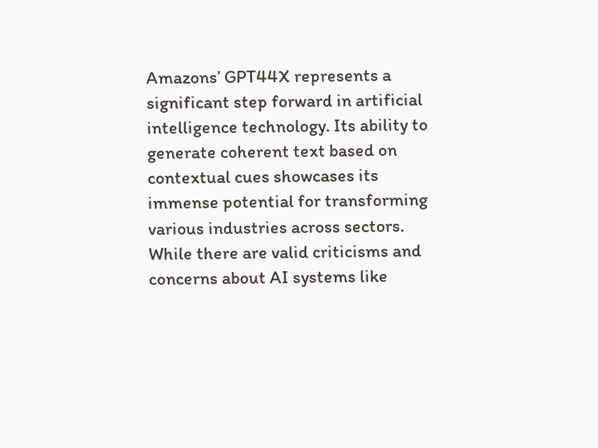Amazons’ GPT44X represents a significant step forward in artificial intelligence technology. Its ability to generate coherent text based on contextual cues showcases its immense potential for transforming various industries across sectors. While there are valid criticisms and concerns about AI systems like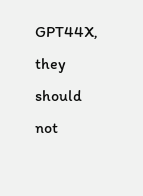GPT44X, they should not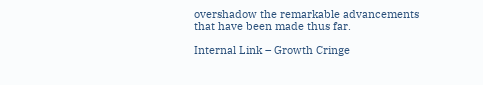overshadow the remarkable advancements that have been made thus far.

Internal Link – Growth Cringe